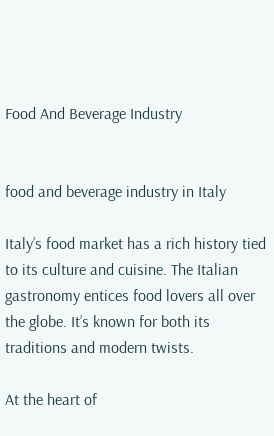Food And Beverage Industry


food and beverage industry in Italy

Italy’s food market has a rich history tied to its culture and cuisine. The Italian gastronomy entices food lovers all over the globe. It’s known for both its traditions and modern twists.

At the heart of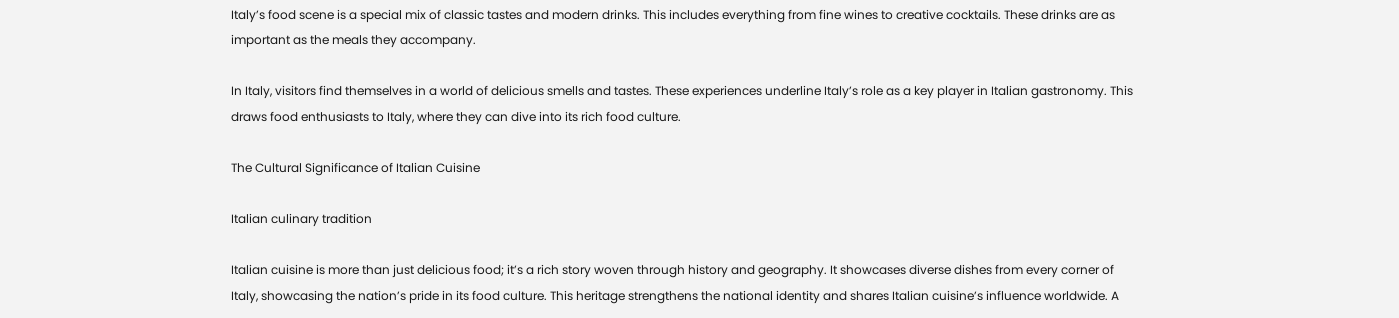Italy’s food scene is a special mix of classic tastes and modern drinks. This includes everything from fine wines to creative cocktails. These drinks are as important as the meals they accompany.

In Italy, visitors find themselves in a world of delicious smells and tastes. These experiences underline Italy’s role as a key player in Italian gastronomy. This draws food enthusiasts to Italy, where they can dive into its rich food culture.

The Cultural Significance of Italian Cuisine

Italian culinary tradition

Italian cuisine is more than just delicious food; it’s a rich story woven through history and geography. It showcases diverse dishes from every corner of Italy, showcasing the nation’s pride in its food culture. This heritage strengthens the national identity and shares Italian cuisine’s influence worldwide. A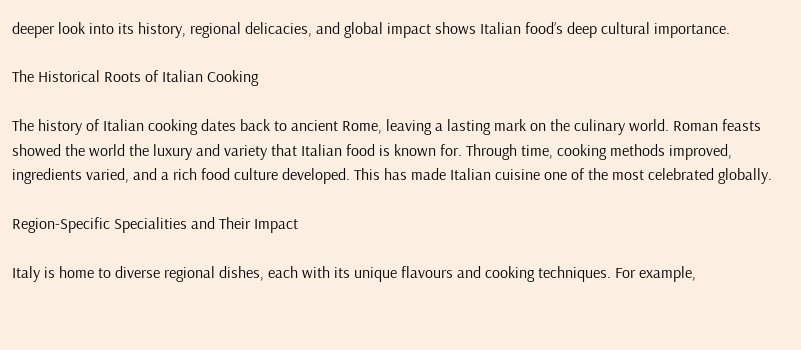deeper look into its history, regional delicacies, and global impact shows Italian food’s deep cultural importance.

The Historical Roots of Italian Cooking

The history of Italian cooking dates back to ancient Rome, leaving a lasting mark on the culinary world. Roman feasts showed the world the luxury and variety that Italian food is known for. Through time, cooking methods improved, ingredients varied, and a rich food culture developed. This has made Italian cuisine one of the most celebrated globally.

Region-Specific Specialities and Their Impact

Italy is home to diverse regional dishes, each with its unique flavours and cooking techniques. For example,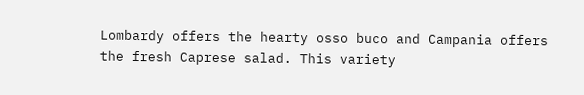Lombardy offers the hearty osso buco and Campania offers the fresh Caprese salad. This variety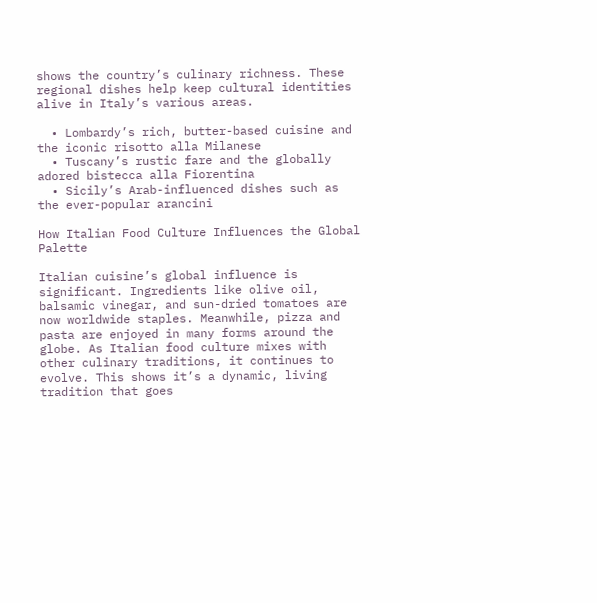shows the country’s culinary richness. These regional dishes help keep cultural identities alive in Italy’s various areas.

  • Lombardy’s rich, butter-based cuisine and the iconic risotto alla Milanese
  • Tuscany’s rustic fare and the globally adored bistecca alla Fiorentina
  • Sicily’s Arab-influenced dishes such as the ever-popular arancini

How Italian Food Culture Influences the Global Palette

Italian cuisine’s global influence is significant. Ingredients like olive oil, balsamic vinegar, and sun-dried tomatoes are now worldwide staples. Meanwhile, pizza and pasta are enjoyed in many forms around the globe. As Italian food culture mixes with other culinary traditions, it continues to evolve. This shows it’s a dynamic, living tradition that goes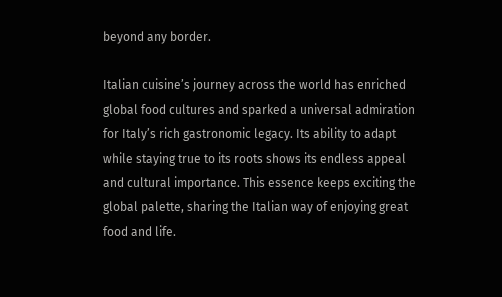beyond any border.

Italian cuisine’s journey across the world has enriched global food cultures and sparked a universal admiration for Italy’s rich gastronomic legacy. Its ability to adapt while staying true to its roots shows its endless appeal and cultural importance. This essence keeps exciting the global palette, sharing the Italian way of enjoying great food and life.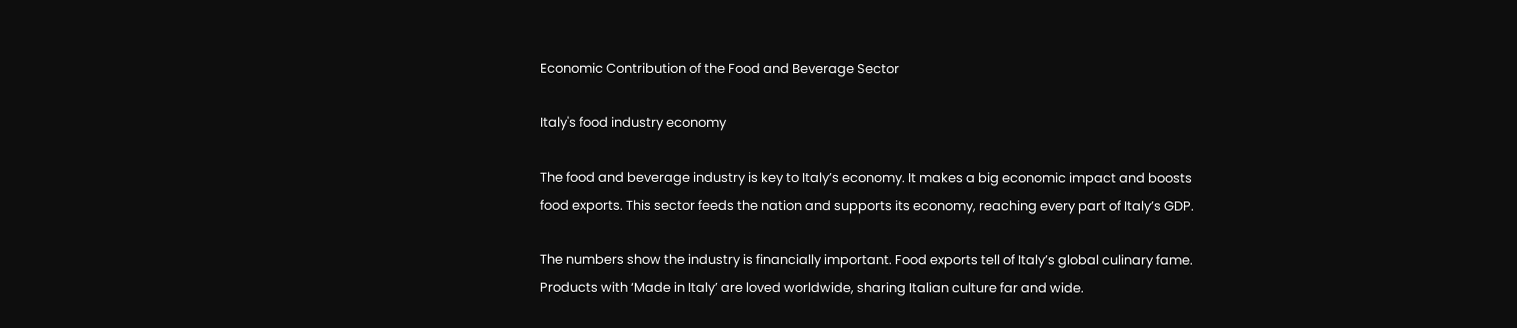Economic Contribution of the Food and Beverage Sector

Italy's food industry economy

The food and beverage industry is key to Italy’s economy. It makes a big economic impact and boosts food exports. This sector feeds the nation and supports its economy, reaching every part of Italy’s GDP.

The numbers show the industry is financially important. Food exports tell of Italy’s global culinary fame. Products with ‘Made in Italy’ are loved worldwide, sharing Italian culture far and wide.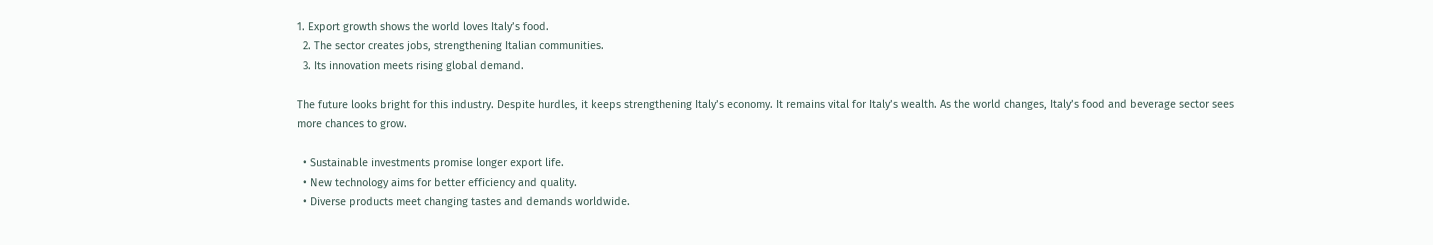1. Export growth shows the world loves Italy’s food.
  2. The sector creates jobs, strengthening Italian communities.
  3. Its innovation meets rising global demand.

The future looks bright for this industry. Despite hurdles, it keeps strengthening Italy’s economy. It remains vital for Italy’s wealth. As the world changes, Italy’s food and beverage sector sees more chances to grow.

  • Sustainable investments promise longer export life.
  • New technology aims for better efficiency and quality.
  • Diverse products meet changing tastes and demands worldwide.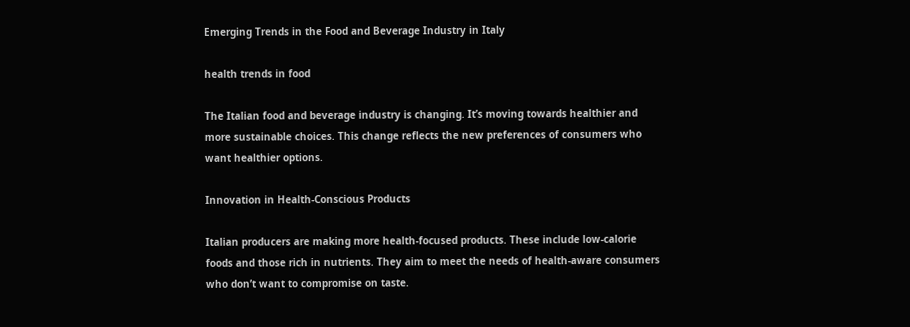Emerging Trends in the Food and Beverage Industry in Italy

health trends in food

The Italian food and beverage industry is changing. It’s moving towards healthier and more sustainable choices. This change reflects the new preferences of consumers who want healthier options.

Innovation in Health-Conscious Products

Italian producers are making more health-focused products. These include low-calorie foods and those rich in nutrients. They aim to meet the needs of health-aware consumers who don’t want to compromise on taste.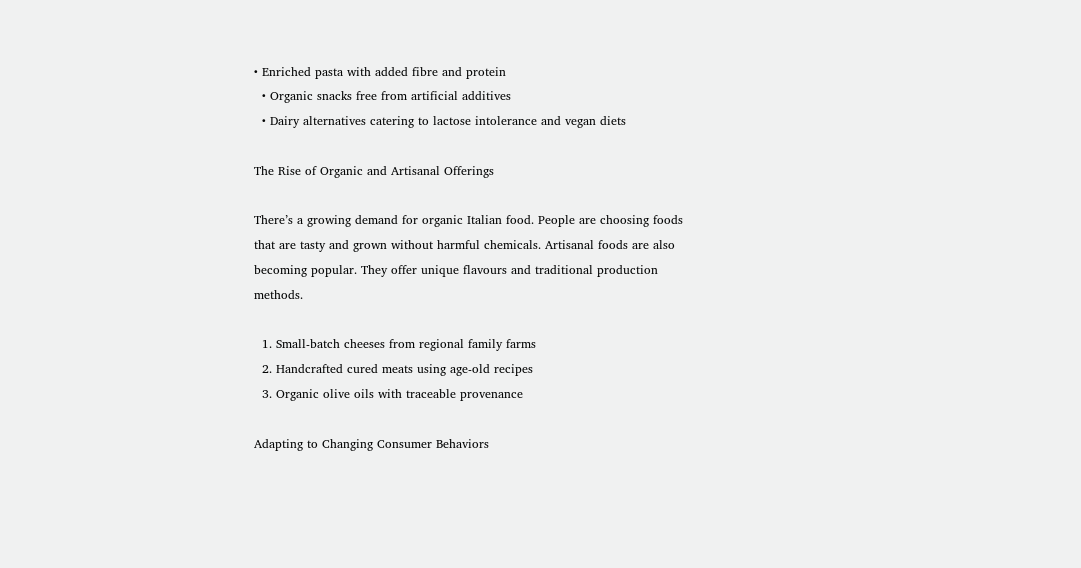• Enriched pasta with added fibre and protein
  • Organic snacks free from artificial additives
  • Dairy alternatives catering to lactose intolerance and vegan diets

The Rise of Organic and Artisanal Offerings

There’s a growing demand for organic Italian food. People are choosing foods that are tasty and grown without harmful chemicals. Artisanal foods are also becoming popular. They offer unique flavours and traditional production methods.

  1. Small-batch cheeses from regional family farms
  2. Handcrafted cured meats using age-old recipes
  3. Organic olive oils with traceable provenance

Adapting to Changing Consumer Behaviors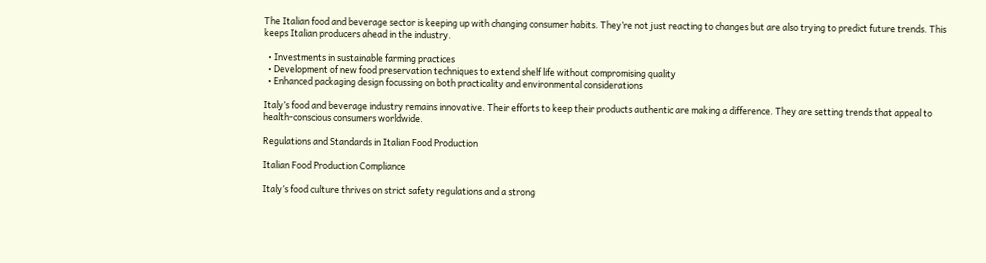The Italian food and beverage sector is keeping up with changing consumer habits. They’re not just reacting to changes but are also trying to predict future trends. This keeps Italian producers ahead in the industry.

  • Investments in sustainable farming practices
  • Development of new food preservation techniques to extend shelf life without compromising quality
  • Enhanced packaging design focussing on both practicality and environmental considerations

Italy’s food and beverage industry remains innovative. Their efforts to keep their products authentic are making a difference. They are setting trends that appeal to health-conscious consumers worldwide.

Regulations and Standards in Italian Food Production

Italian Food Production Compliance

Italy’s food culture thrives on strict safety regulations and a strong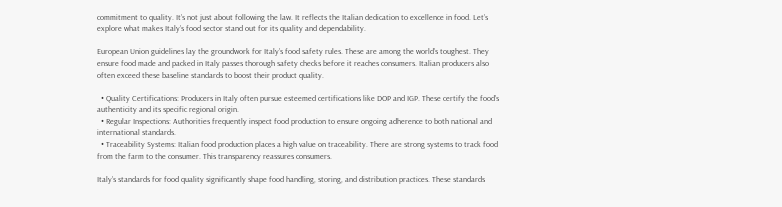commitment to quality. It’s not just about following the law. It reflects the Italian dedication to excellence in food. Let’s explore what makes Italy’s food sector stand out for its quality and dependability.

European Union guidelines lay the groundwork for Italy’s food safety rules. These are among the world’s toughest. They ensure food made and packed in Italy passes thorough safety checks before it reaches consumers. Italian producers also often exceed these baseline standards to boost their product quality.

  • Quality Certifications: Producers in Italy often pursue esteemed certifications like DOP and IGP. These certify the food’s authenticity and its specific regional origin.
  • Regular Inspections: Authorities frequently inspect food production to ensure ongoing adherence to both national and international standards.
  • Traceability Systems: Italian food production places a high value on traceability. There are strong systems to track food from the farm to the consumer. This transparency reassures consumers.

Italy’s standards for food quality significantly shape food handling, storing, and distribution practices. These standards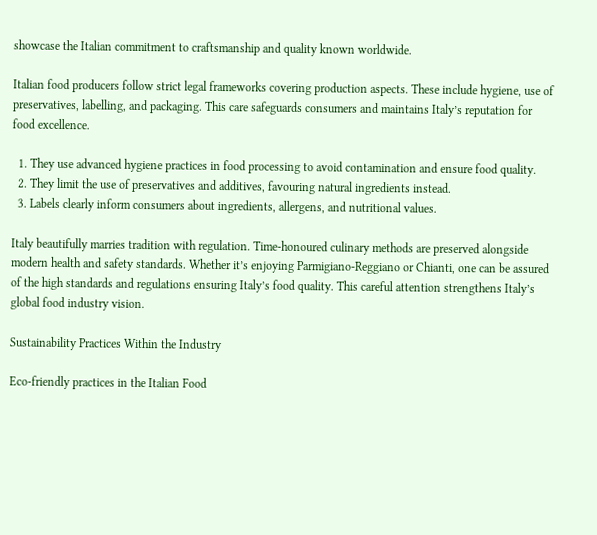showcase the Italian commitment to craftsmanship and quality known worldwide.

Italian food producers follow strict legal frameworks covering production aspects. These include hygiene, use of preservatives, labelling, and packaging. This care safeguards consumers and maintains Italy’s reputation for food excellence.

  1. They use advanced hygiene practices in food processing to avoid contamination and ensure food quality.
  2. They limit the use of preservatives and additives, favouring natural ingredients instead.
  3. Labels clearly inform consumers about ingredients, allergens, and nutritional values.

Italy beautifully marries tradition with regulation. Time-honoured culinary methods are preserved alongside modern health and safety standards. Whether it’s enjoying Parmigiano-Reggiano or Chianti, one can be assured of the high standards and regulations ensuring Italy’s food quality. This careful attention strengthens Italy’s global food industry vision.

Sustainability Practices Within the Industry

Eco-friendly practices in the Italian Food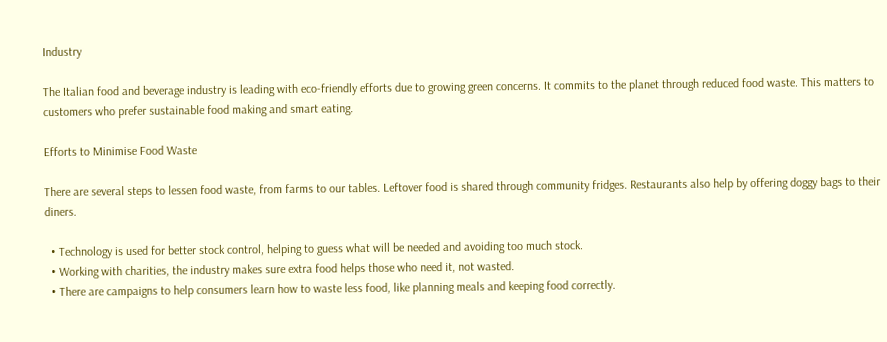Industry

The Italian food and beverage industry is leading with eco-friendly efforts due to growing green concerns. It commits to the planet through reduced food waste. This matters to customers who prefer sustainable food making and smart eating.

Efforts to Minimise Food Waste

There are several steps to lessen food waste, from farms to our tables. Leftover food is shared through community fridges. Restaurants also help by offering doggy bags to their diners.

  • Technology is used for better stock control, helping to guess what will be needed and avoiding too much stock.
  • Working with charities, the industry makes sure extra food helps those who need it, not wasted.
  • There are campaigns to help consumers learn how to waste less food, like planning meals and keeping food correctly.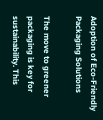Adoption of Eco-Friendly Packaging Solutions

The move to greener packaging is key for sustainability. This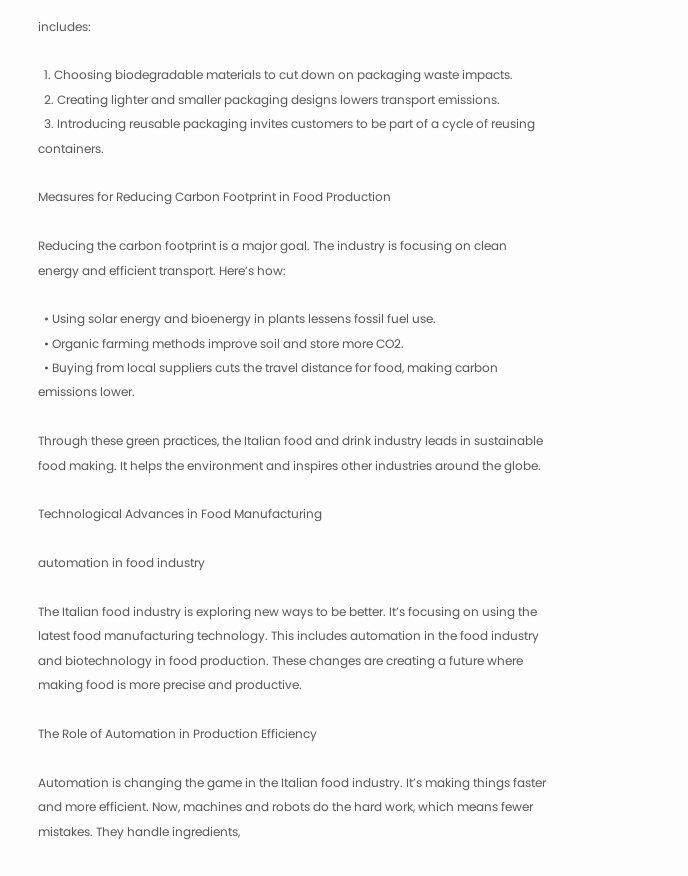includes:

  1. Choosing biodegradable materials to cut down on packaging waste impacts.
  2. Creating lighter and smaller packaging designs lowers transport emissions.
  3. Introducing reusable packaging invites customers to be part of a cycle of reusing containers.

Measures for Reducing Carbon Footprint in Food Production

Reducing the carbon footprint is a major goal. The industry is focusing on clean energy and efficient transport. Here’s how:

  • Using solar energy and bioenergy in plants lessens fossil fuel use.
  • Organic farming methods improve soil and store more CO2.
  • Buying from local suppliers cuts the travel distance for food, making carbon emissions lower.

Through these green practices, the Italian food and drink industry leads in sustainable food making. It helps the environment and inspires other industries around the globe.

Technological Advances in Food Manufacturing

automation in food industry

The Italian food industry is exploring new ways to be better. It’s focusing on using the latest food manufacturing technology. This includes automation in the food industry and biotechnology in food production. These changes are creating a future where making food is more precise and productive.

The Role of Automation in Production Efficiency

Automation is changing the game in the Italian food industry. It’s making things faster and more efficient. Now, machines and robots do the hard work, which means fewer mistakes. They handle ingredients,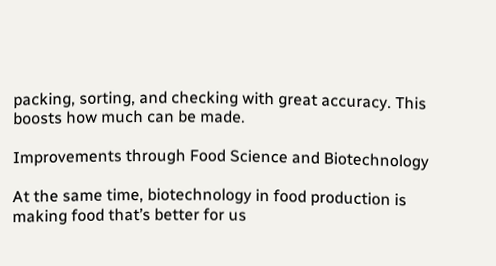packing, sorting, and checking with great accuracy. This boosts how much can be made.

Improvements through Food Science and Biotechnology

At the same time, biotechnology in food production is making food that’s better for us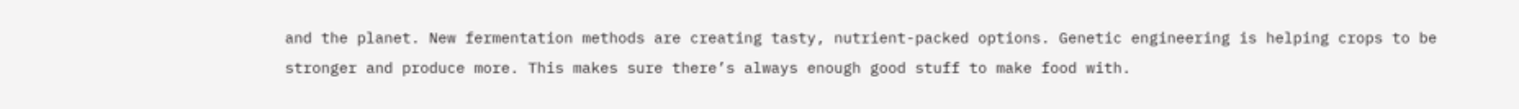and the planet. New fermentation methods are creating tasty, nutrient-packed options. Genetic engineering is helping crops to be stronger and produce more. This makes sure there’s always enough good stuff to make food with.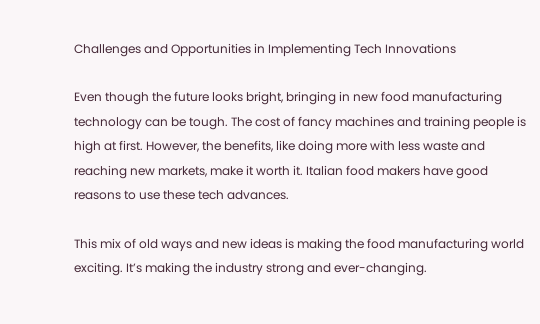Challenges and Opportunities in Implementing Tech Innovations

Even though the future looks bright, bringing in new food manufacturing technology can be tough. The cost of fancy machines and training people is high at first. However, the benefits, like doing more with less waste and reaching new markets, make it worth it. Italian food makers have good reasons to use these tech advances.

This mix of old ways and new ideas is making the food manufacturing world exciting. It’s making the industry strong and ever-changing.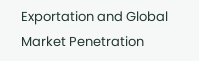Exportation and Global Market Penetration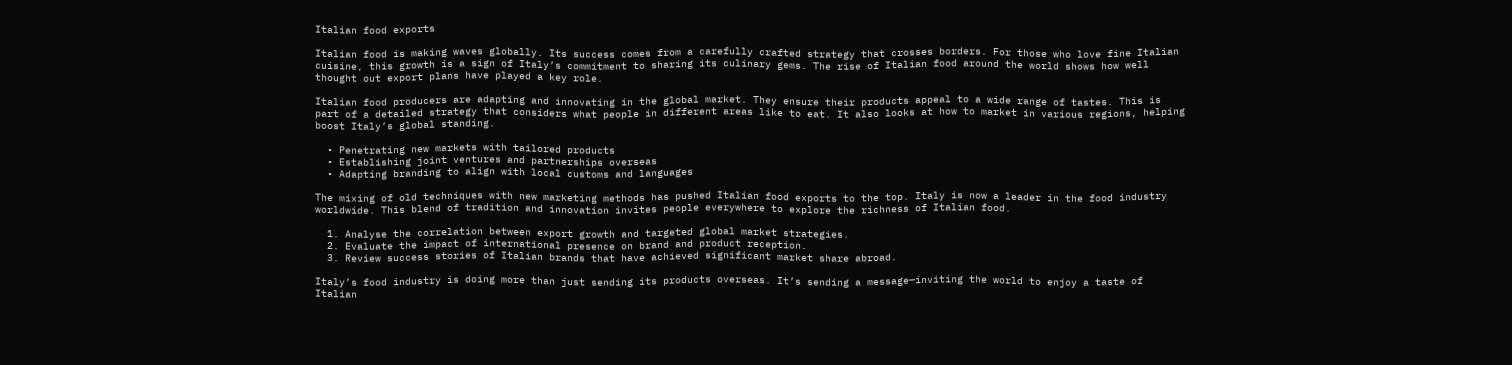Italian food exports

Italian food is making waves globally. Its success comes from a carefully crafted strategy that crosses borders. For those who love fine Italian cuisine, this growth is a sign of Italy’s commitment to sharing its culinary gems. The rise of Italian food around the world shows how well thought out export plans have played a key role.

Italian food producers are adapting and innovating in the global market. They ensure their products appeal to a wide range of tastes. This is part of a detailed strategy that considers what people in different areas like to eat. It also looks at how to market in various regions, helping boost Italy’s global standing.

  • Penetrating new markets with tailored products
  • Establishing joint ventures and partnerships overseas
  • Adapting branding to align with local customs and languages

The mixing of old techniques with new marketing methods has pushed Italian food exports to the top. Italy is now a leader in the food industry worldwide. This blend of tradition and innovation invites people everywhere to explore the richness of Italian food.

  1. Analyse the correlation between export growth and targeted global market strategies.
  2. Evaluate the impact of international presence on brand and product reception.
  3. Review success stories of Italian brands that have achieved significant market share abroad.

Italy’s food industry is doing more than just sending its products overseas. It’s sending a message—inviting the world to enjoy a taste of Italian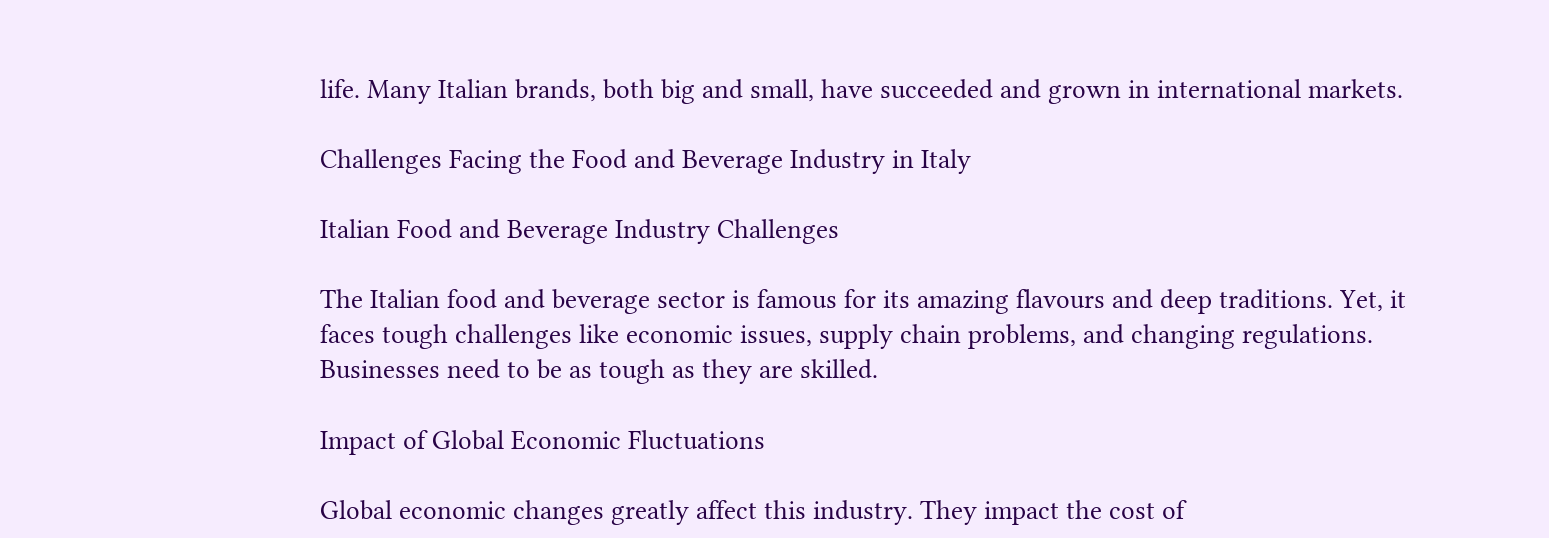life. Many Italian brands, both big and small, have succeeded and grown in international markets.

Challenges Facing the Food and Beverage Industry in Italy

Italian Food and Beverage Industry Challenges

The Italian food and beverage sector is famous for its amazing flavours and deep traditions. Yet, it faces tough challenges like economic issues, supply chain problems, and changing regulations. Businesses need to be as tough as they are skilled.

Impact of Global Economic Fluctuations

Global economic changes greatly affect this industry. They impact the cost of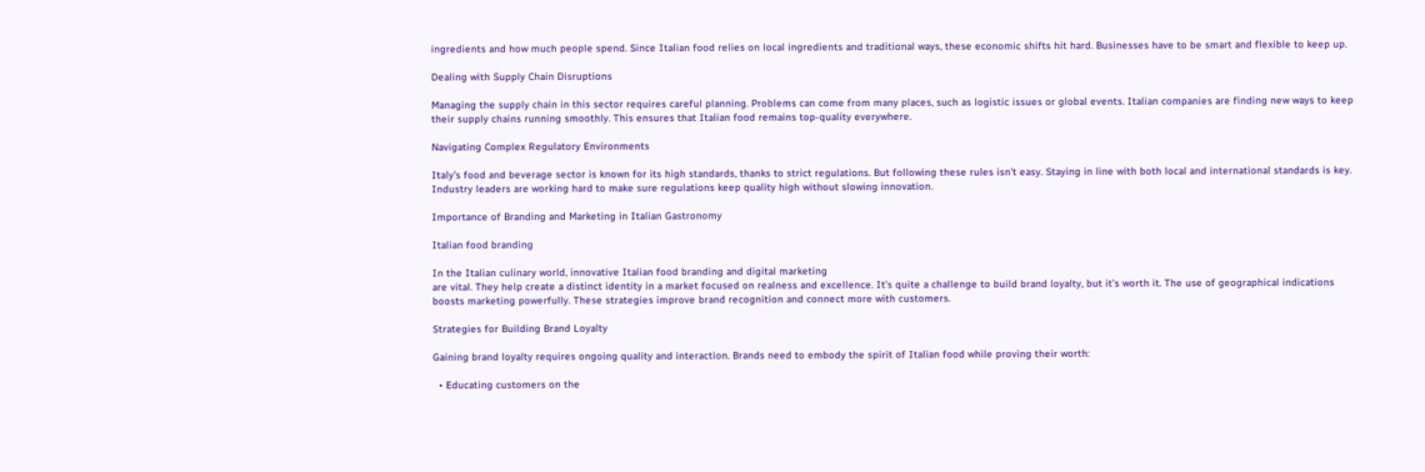ingredients and how much people spend. Since Italian food relies on local ingredients and traditional ways, these economic shifts hit hard. Businesses have to be smart and flexible to keep up.

Dealing with Supply Chain Disruptions

Managing the supply chain in this sector requires careful planning. Problems can come from many places, such as logistic issues or global events. Italian companies are finding new ways to keep their supply chains running smoothly. This ensures that Italian food remains top-quality everywhere.

Navigating Complex Regulatory Environments

Italy’s food and beverage sector is known for its high standards, thanks to strict regulations. But following these rules isn’t easy. Staying in line with both local and international standards is key. Industry leaders are working hard to make sure regulations keep quality high without slowing innovation.

Importance of Branding and Marketing in Italian Gastronomy

Italian food branding

In the Italian culinary world, innovative Italian food branding and digital marketing
are vital. They help create a distinct identity in a market focused on realness and excellence. It’s quite a challenge to build brand loyalty, but it’s worth it. The use of geographical indications boosts marketing powerfully. These strategies improve brand recognition and connect more with customers.

Strategies for Building Brand Loyalty

Gaining brand loyalty requires ongoing quality and interaction. Brands need to embody the spirit of Italian food while proving their worth:

  • Educating customers on the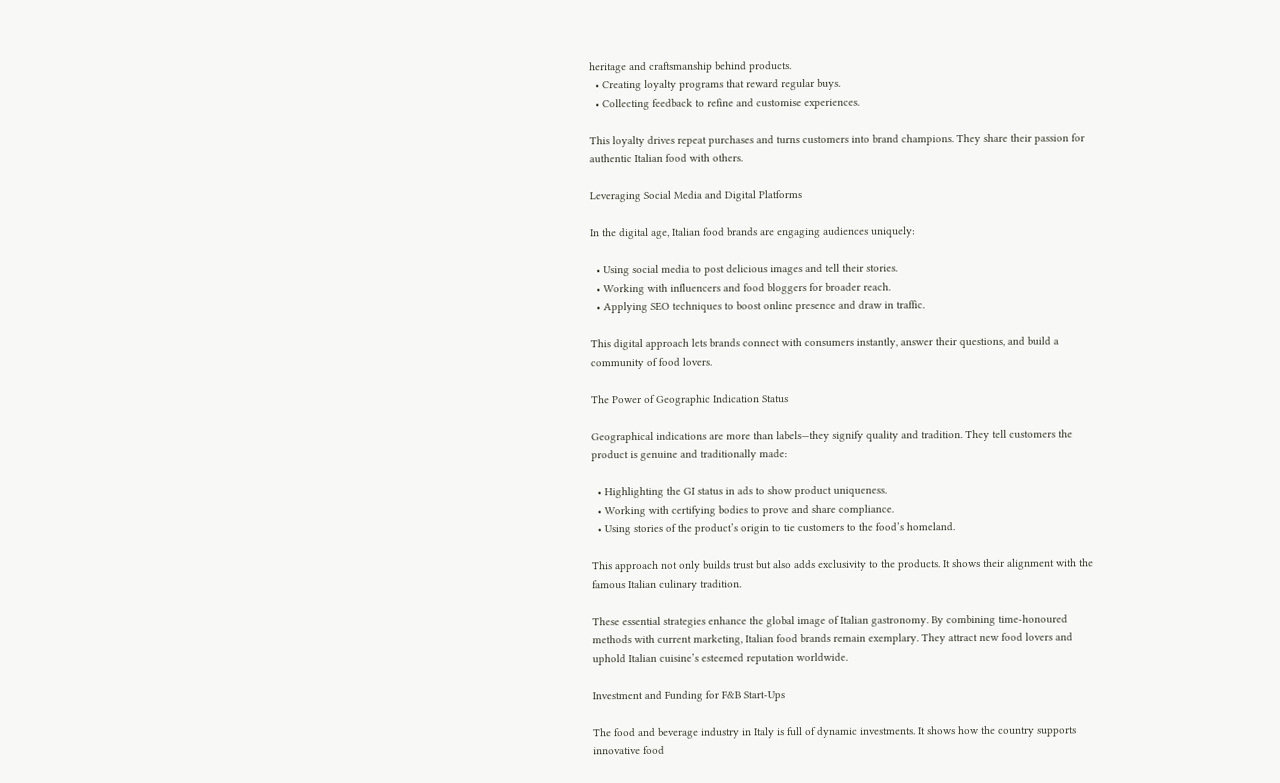heritage and craftsmanship behind products.
  • Creating loyalty programs that reward regular buys.
  • Collecting feedback to refine and customise experiences.

This loyalty drives repeat purchases and turns customers into brand champions. They share their passion for authentic Italian food with others.

Leveraging Social Media and Digital Platforms

In the digital age, Italian food brands are engaging audiences uniquely:

  • Using social media to post delicious images and tell their stories.
  • Working with influencers and food bloggers for broader reach.
  • Applying SEO techniques to boost online presence and draw in traffic.

This digital approach lets brands connect with consumers instantly, answer their questions, and build a community of food lovers.

The Power of Geographic Indication Status

Geographical indications are more than labels—they signify quality and tradition. They tell customers the product is genuine and traditionally made:

  • Highlighting the GI status in ads to show product uniqueness.
  • Working with certifying bodies to prove and share compliance.
  • Using stories of the product’s origin to tie customers to the food’s homeland.

This approach not only builds trust but also adds exclusivity to the products. It shows their alignment with the famous Italian culinary tradition.

These essential strategies enhance the global image of Italian gastronomy. By combining time-honoured methods with current marketing, Italian food brands remain exemplary. They attract new food lovers and uphold Italian cuisine’s esteemed reputation worldwide.

Investment and Funding for F&B Start-Ups

The food and beverage industry in Italy is full of dynamic investments. It shows how the country supports innovative food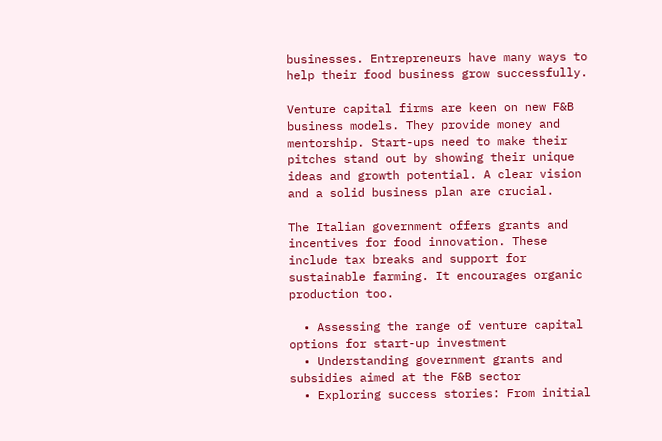businesses. Entrepreneurs have many ways to help their food business grow successfully.

Venture capital firms are keen on new F&B business models. They provide money and mentorship. Start-ups need to make their pitches stand out by showing their unique ideas and growth potential. A clear vision and a solid business plan are crucial.

The Italian government offers grants and incentives for food innovation. These include tax breaks and support for sustainable farming. It encourages organic production too.

  • Assessing the range of venture capital options for start-up investment
  • Understanding government grants and subsidies aimed at the F&B sector
  • Exploring success stories: From initial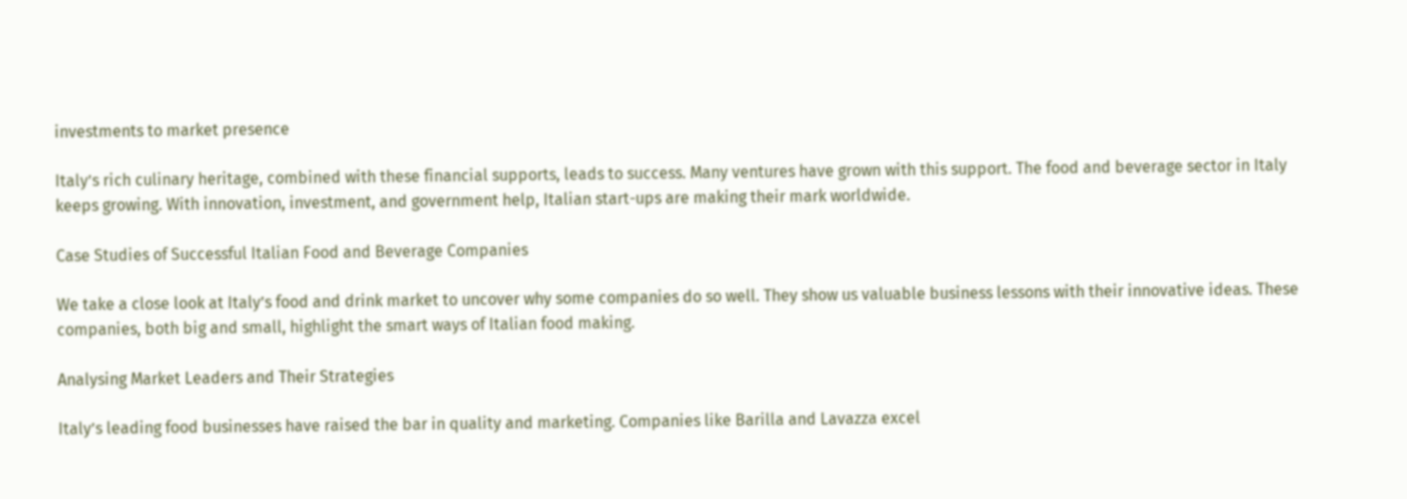investments to market presence

Italy’s rich culinary heritage, combined with these financial supports, leads to success. Many ventures have grown with this support. The food and beverage sector in Italy keeps growing. With innovation, investment, and government help, Italian start-ups are making their mark worldwide.

Case Studies of Successful Italian Food and Beverage Companies

We take a close look at Italy’s food and drink market to uncover why some companies do so well. They show us valuable business lessons with their innovative ideas. These companies, both big and small, highlight the smart ways of Italian food making.

Analysing Market Leaders and Their Strategies

Italy’s leading food businesses have raised the bar in quality and marketing. Companies like Barilla and Lavazza excel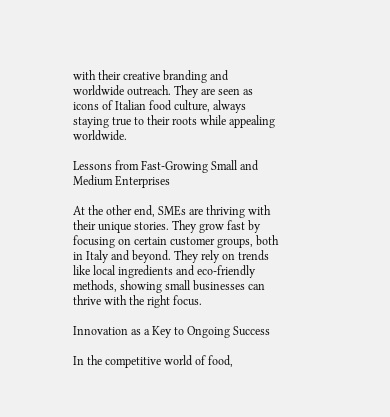with their creative branding and worldwide outreach. They are seen as icons of Italian food culture, always staying true to their roots while appealing worldwide.

Lessons from Fast-Growing Small and Medium Enterprises

At the other end, SMEs are thriving with their unique stories. They grow fast by focusing on certain customer groups, both in Italy and beyond. They rely on trends like local ingredients and eco-friendly methods, showing small businesses can thrive with the right focus.

Innovation as a Key to Ongoing Success

In the competitive world of food,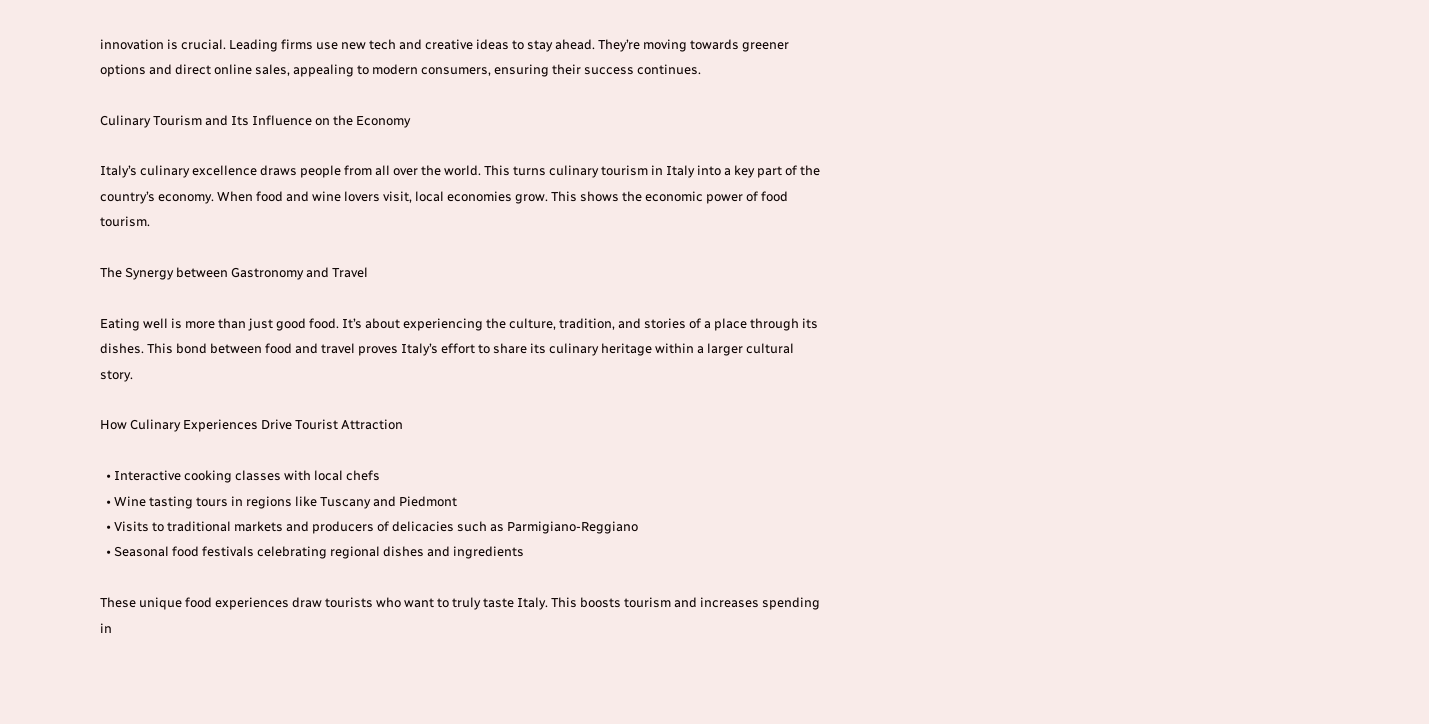innovation is crucial. Leading firms use new tech and creative ideas to stay ahead. They’re moving towards greener options and direct online sales, appealing to modern consumers, ensuring their success continues.

Culinary Tourism and Its Influence on the Economy

Italy’s culinary excellence draws people from all over the world. This turns culinary tourism in Italy into a key part of the country’s economy. When food and wine lovers visit, local economies grow. This shows the economic power of food tourism.

The Synergy between Gastronomy and Travel

Eating well is more than just good food. It’s about experiencing the culture, tradition, and stories of a place through its dishes. This bond between food and travel proves Italy’s effort to share its culinary heritage within a larger cultural story.

How Culinary Experiences Drive Tourist Attraction

  • Interactive cooking classes with local chefs
  • Wine tasting tours in regions like Tuscany and Piedmont
  • Visits to traditional markets and producers of delicacies such as Parmigiano-Reggiano
  • Seasonal food festivals celebrating regional dishes and ingredients

These unique food experiences draw tourists who want to truly taste Italy. This boosts tourism and increases spending in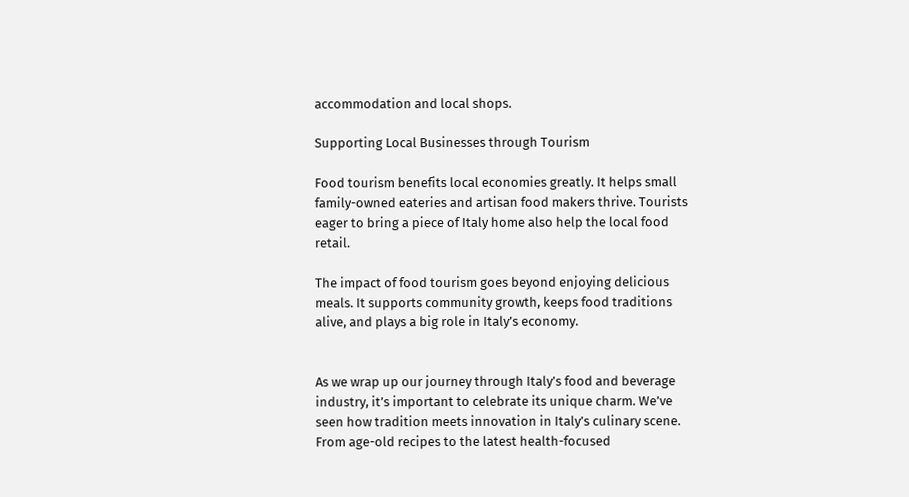accommodation and local shops.

Supporting Local Businesses through Tourism

Food tourism benefits local economies greatly. It helps small family-owned eateries and artisan food makers thrive. Tourists eager to bring a piece of Italy home also help the local food retail.

The impact of food tourism goes beyond enjoying delicious meals. It supports community growth, keeps food traditions alive, and plays a big role in Italy’s economy.


As we wrap up our journey through Italy’s food and beverage industry, it’s important to celebrate its unique charm. We’ve seen how tradition meets innovation in Italy’s culinary scene. From age-old recipes to the latest health-focused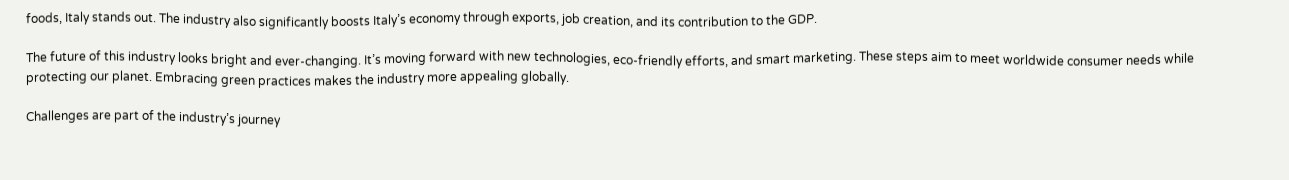foods, Italy stands out. The industry also significantly boosts Italy’s economy through exports, job creation, and its contribution to the GDP.

The future of this industry looks bright and ever-changing. It’s moving forward with new technologies, eco-friendly efforts, and smart marketing. These steps aim to meet worldwide consumer needs while protecting our planet. Embracing green practices makes the industry more appealing globally.

Challenges are part of the industry’s journey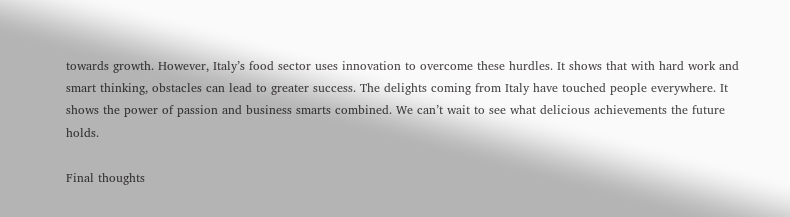towards growth. However, Italy’s food sector uses innovation to overcome these hurdles. It shows that with hard work and smart thinking, obstacles can lead to greater success. The delights coming from Italy have touched people everywhere. It shows the power of passion and business smarts combined. We can’t wait to see what delicious achievements the future holds.

Final thoughts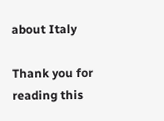about Italy

Thank you for reading this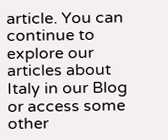article. You can continue to explore our articles about Italy in our Blog or access some other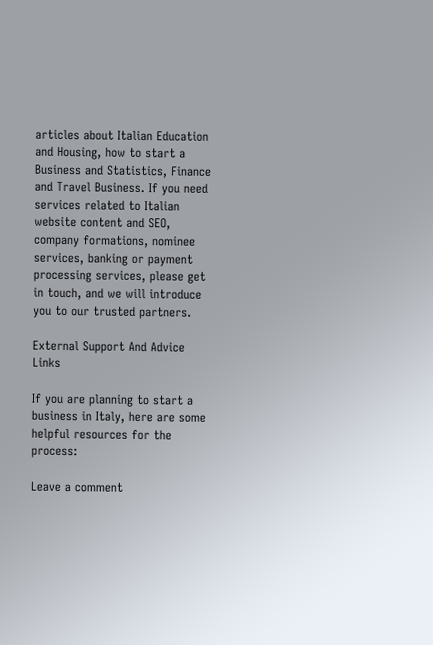articles about Italian Education and Housing, how to start a Business and Statistics, Finance and Travel Business. If you need services related to Italian website content and SEO, company formations, nominee services, banking or payment processing services, please get in touch, and we will introduce you to our trusted partners.

External Support And Advice Links

If you are planning to start a business in Italy, here are some helpful resources for the process:

Leave a comment